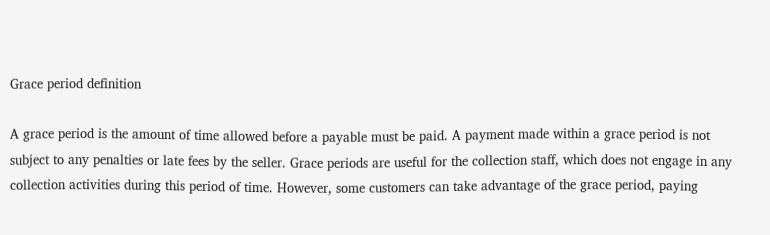Grace period definition

A grace period is the amount of time allowed before a payable must be paid. A payment made within a grace period is not subject to any penalties or late fees by the seller. Grace periods are useful for the collection staff, which does not engage in any collection activities during this period of time. However, some customers can take advantage of the grace period, paying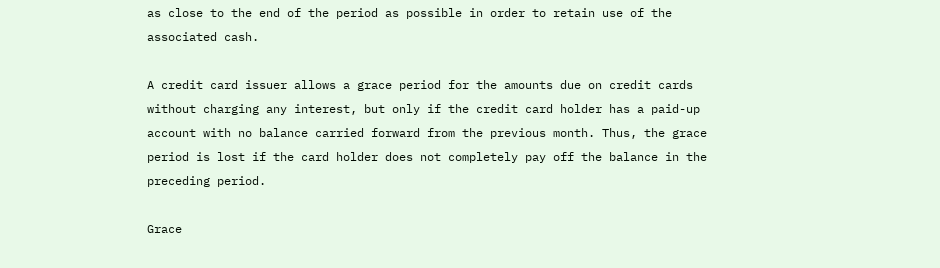as close to the end of the period as possible in order to retain use of the associated cash.

A credit card issuer allows a grace period for the amounts due on credit cards without charging any interest, but only if the credit card holder has a paid-up account with no balance carried forward from the previous month. Thus, the grace period is lost if the card holder does not completely pay off the balance in the preceding period.

Grace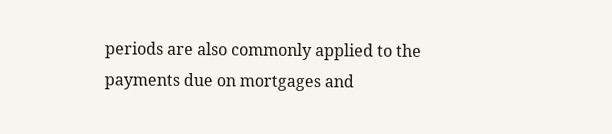periods are also commonly applied to the payments due on mortgages and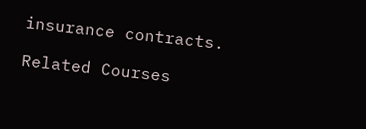insurance contracts.

Related Courses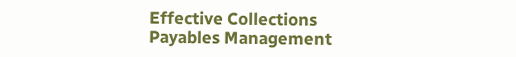Effective Collections
Payables Management